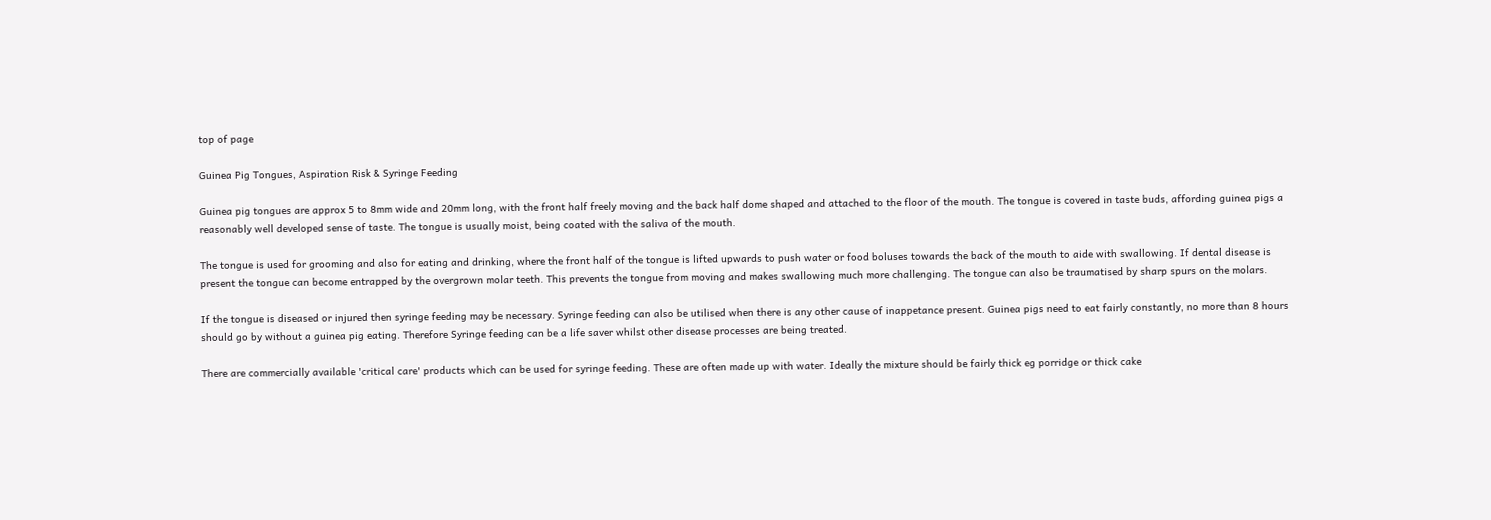top of page

Guinea Pig Tongues, Aspiration Risk & Syringe Feeding

Guinea pig tongues are approx 5 to 8mm wide and 20mm long, with the front half freely moving and the back half dome shaped and attached to the floor of the mouth. The tongue is covered in taste buds, affording guinea pigs a reasonably well developed sense of taste. The tongue is usually moist, being coated with the saliva of the mouth.

The tongue is used for grooming and also for eating and drinking, where the front half of the tongue is lifted upwards to push water or food boluses towards the back of the mouth to aide with swallowing. If dental disease is present the tongue can become entrapped by the overgrown molar teeth. This prevents the tongue from moving and makes swallowing much more challenging. The tongue can also be traumatised by sharp spurs on the molars.

If the tongue is diseased or injured then syringe feeding may be necessary. Syringe feeding can also be utilised when there is any other cause of inappetance present. Guinea pigs need to eat fairly constantly, no more than 8 hours should go by without a guinea pig eating. Therefore Syringe feeding can be a life saver whilst other disease processes are being treated.

There are commercially available 'critical care' products which can be used for syringe feeding. These are often made up with water. Ideally the mixture should be fairly thick eg porridge or thick cake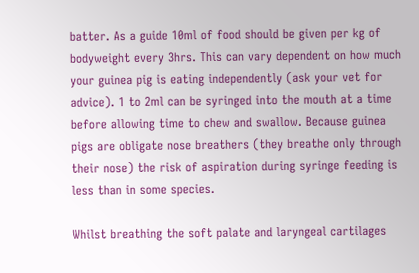batter. As a guide 10ml of food should be given per kg of bodyweight every 3hrs. This can vary dependent on how much your guinea pig is eating independently (ask your vet for advice). 1 to 2ml can be syringed into the mouth at a time before allowing time to chew and swallow. Because guinea pigs are obligate nose breathers (they breathe only through their nose) the risk of aspiration during syringe feeding is less than in some species.

Whilst breathing the soft palate and laryngeal cartilages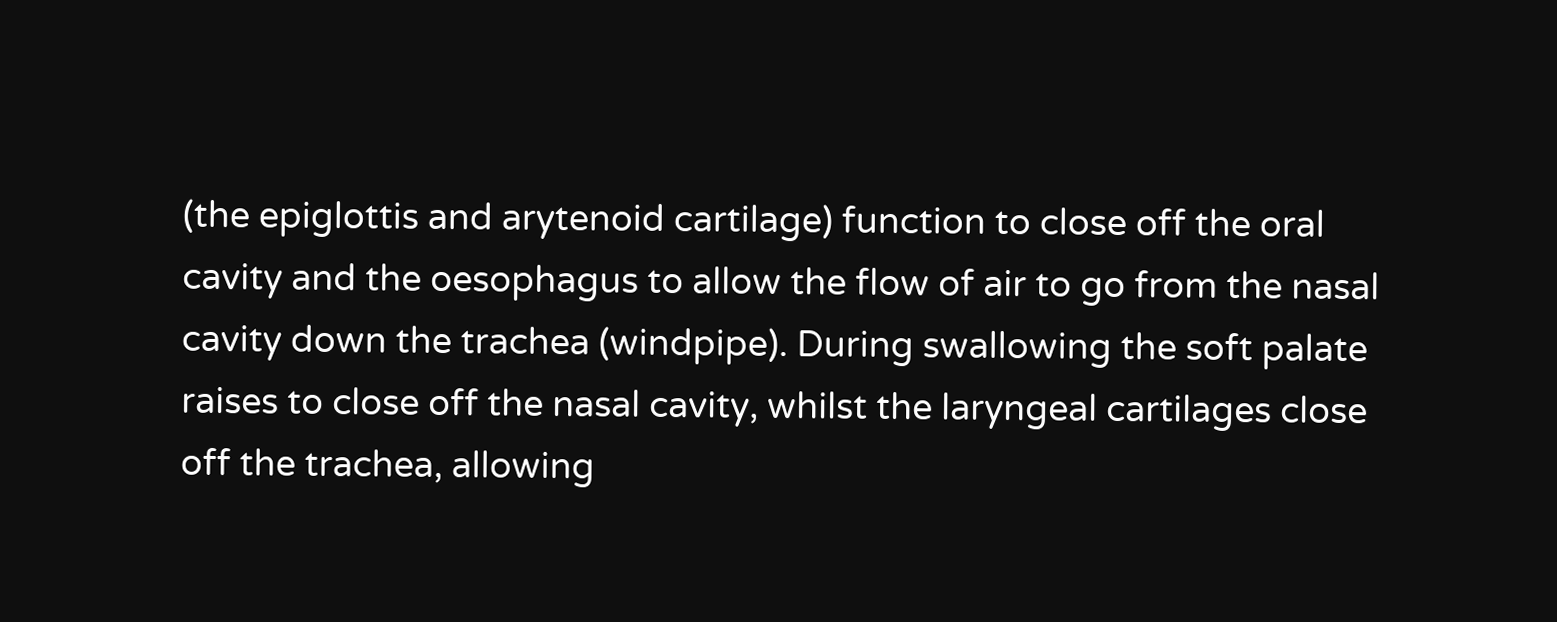(the epiglottis and arytenoid cartilage) function to close off the oral cavity and the oesophagus to allow the flow of air to go from the nasal cavity down the trachea (windpipe). During swallowing the soft palate raises to close off the nasal cavity, whilst the laryngeal cartilages close off the trachea, allowing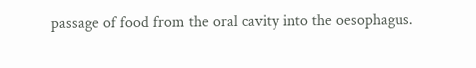passage of food from the oral cavity into the oesophagus.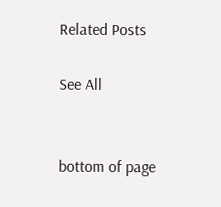Related Posts

See All


bottom of page